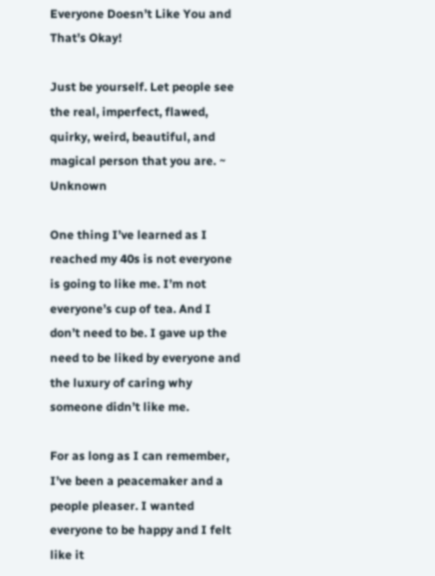Everyone Doesn’t Like You and That’s Okay!

Just be yourself. Let people see the real, imperfect, flawed, quirky, weird, beautiful, and magical person that you are. ~ Unknown

One thing I’ve learned as I reached my 40s is not everyone is going to like me. I’m not everyone’s cup of tea. And I don’t need to be. I gave up the need to be liked by everyone and the luxury of caring why someone didn’t like me.

For as long as I can remember, I’ve been a peacemaker and a people pleaser. I wanted everyone to be happy and I felt like it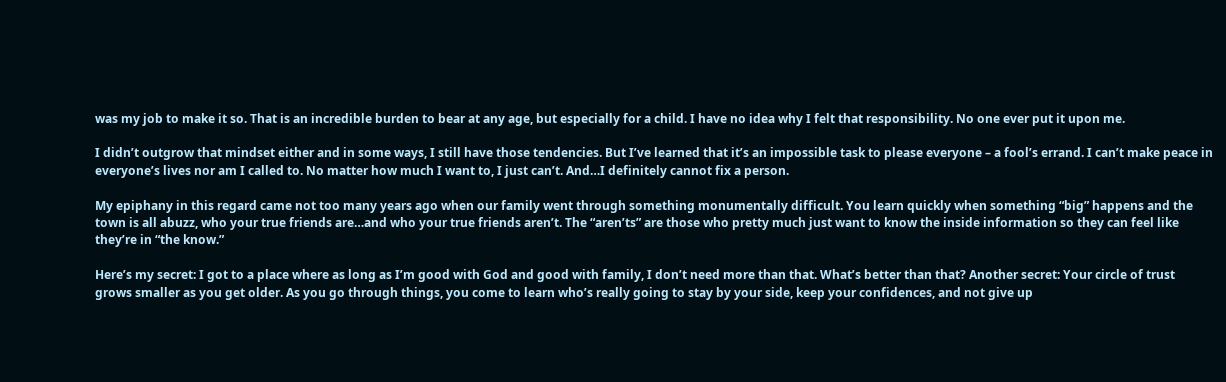was my job to make it so. That is an incredible burden to bear at any age, but especially for a child. I have no idea why I felt that responsibility. No one ever put it upon me.

I didn’t outgrow that mindset either and in some ways, I still have those tendencies. But I’ve learned that it’s an impossible task to please everyone – a fool’s errand. I can’t make peace in everyone’s lives nor am I called to. No matter how much I want to, I just can’t. And…I definitely cannot fix a person.

My epiphany in this regard came not too many years ago when our family went through something monumentally difficult. You learn quickly when something “big” happens and the town is all abuzz, who your true friends are…and who your true friends aren’t. The “aren’ts” are those who pretty much just want to know the inside information so they can feel like they’re in “the know.”

Here’s my secret: I got to a place where as long as I’m good with God and good with family, I don’t need more than that. What’s better than that? Another secret: Your circle of trust grows smaller as you get older. As you go through things, you come to learn who’s really going to stay by your side, keep your confidences, and not give up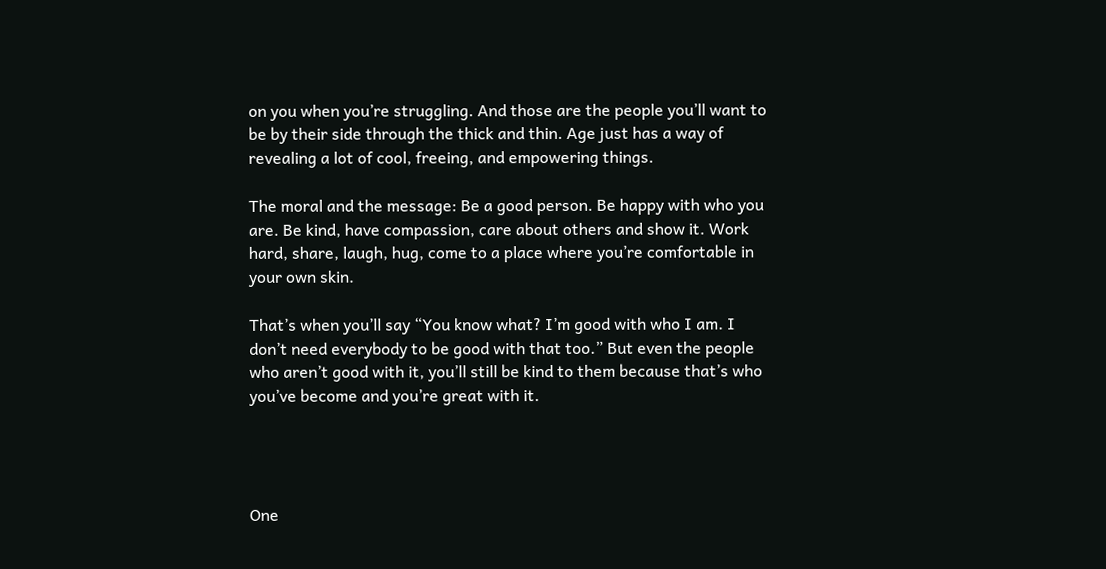on you when you’re struggling. And those are the people you’ll want to be by their side through the thick and thin. Age just has a way of revealing a lot of cool, freeing, and empowering things.

The moral and the message: Be a good person. Be happy with who you are. Be kind, have compassion, care about others and show it. Work hard, share, laugh, hug, come to a place where you’re comfortable in your own skin.

That’s when you’ll say “You know what? I’m good with who I am. I don’t need everybody to be good with that too.” But even the people who aren’t good with it, you’ll still be kind to them because that’s who you’ve become and you’re great with it.




One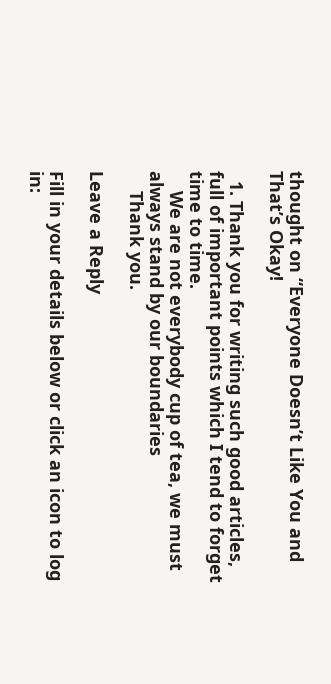thought on “Everyone Doesn’t Like You and That’s Okay!

  1. Thank you for writing such good articles, full of important points which I tend to forget time to time.
    We are not everybody cup of tea, we must always stand by our boundaries
    Thank you.

Leave a Reply

Fill in your details below or click an icon to log in: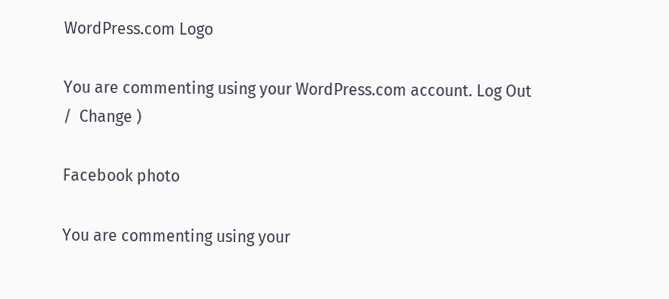WordPress.com Logo

You are commenting using your WordPress.com account. Log Out /  Change )

Facebook photo

You are commenting using your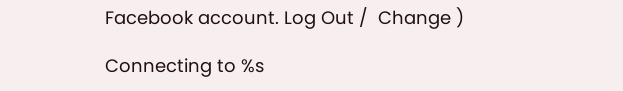Facebook account. Log Out /  Change )

Connecting to %s